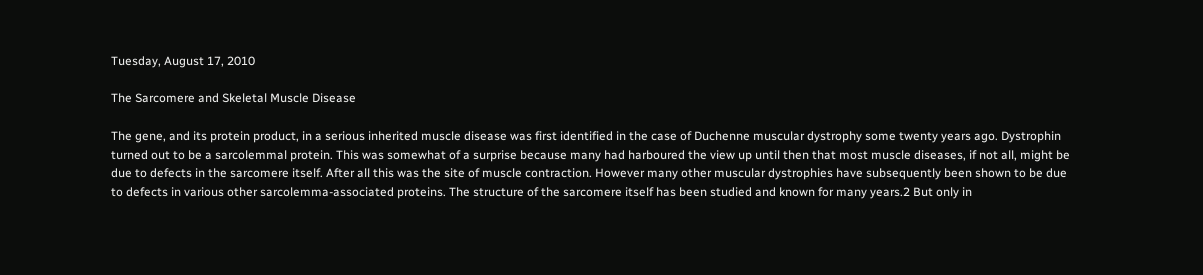Tuesday, August 17, 2010

The Sarcomere and Skeletal Muscle Disease

The gene, and its protein product, in a serious inherited muscle disease was first identified in the case of Duchenne muscular dystrophy some twenty years ago. Dystrophin turned out to be a sarcolemmal protein. This was somewhat of a surprise because many had harboured the view up until then that most muscle diseases, if not all, might be due to defects in the sarcomere itself. After all this was the site of muscle contraction. However many other muscular dystrophies have subsequently been shown to be due to defects in various other sarcolemma-associated proteins. The structure of the sarcomere itself has been studied and known for many years.2 But only in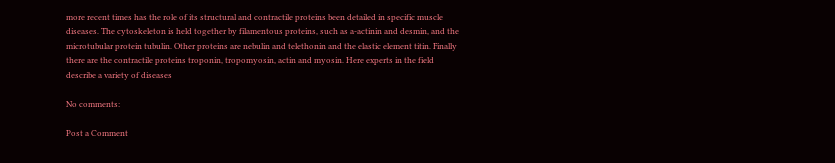more recent times has the role of its structural and contractile proteins been detailed in specific muscle diseases. The cytoskeleton is held together by filamentous proteins, such as a-actinin and desmin, and the microtubular protein tubulin. Other proteins are nebulin and telethonin and the elastic element titin. Finally there are the contractile proteins troponin, tropomyosin, actin and myosin. Here experts in the field describe a variety of diseases

No comments:

Post a Comment